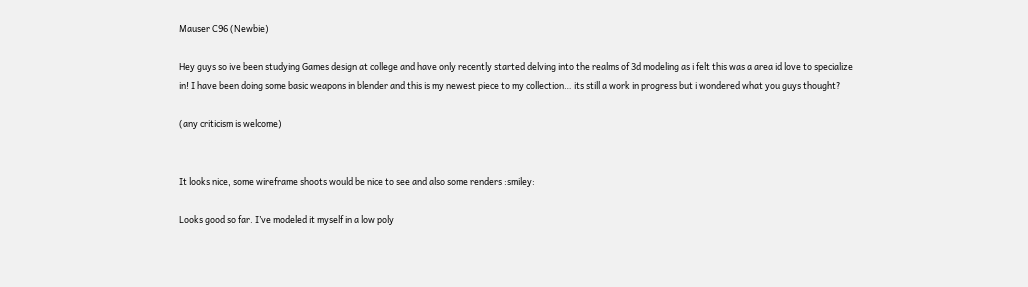Mauser C96 (Newbie)

Hey guys so ive been studying Games design at college and have only recently started delving into the realms of 3d modeling as i felt this was a area id love to specialize in! I have been doing some basic weapons in blender and this is my newest piece to my collection… its still a work in progress but i wondered what you guys thought?

(any criticism is welcome)


It looks nice, some wireframe shoots would be nice to see and also some renders :smiley:

Looks good so far. I’ve modeled it myself in a low poly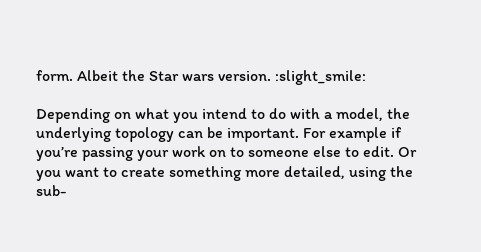form. Albeit the Star wars version. :slight_smile:

Depending on what you intend to do with a model, the underlying topology can be important. For example if you’re passing your work on to someone else to edit. Or you want to create something more detailed, using the sub-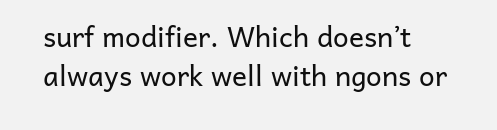surf modifier. Which doesn’t always work well with ngons or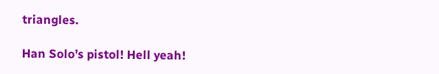triangles.

Han Solo’s pistol! Hell yeah!